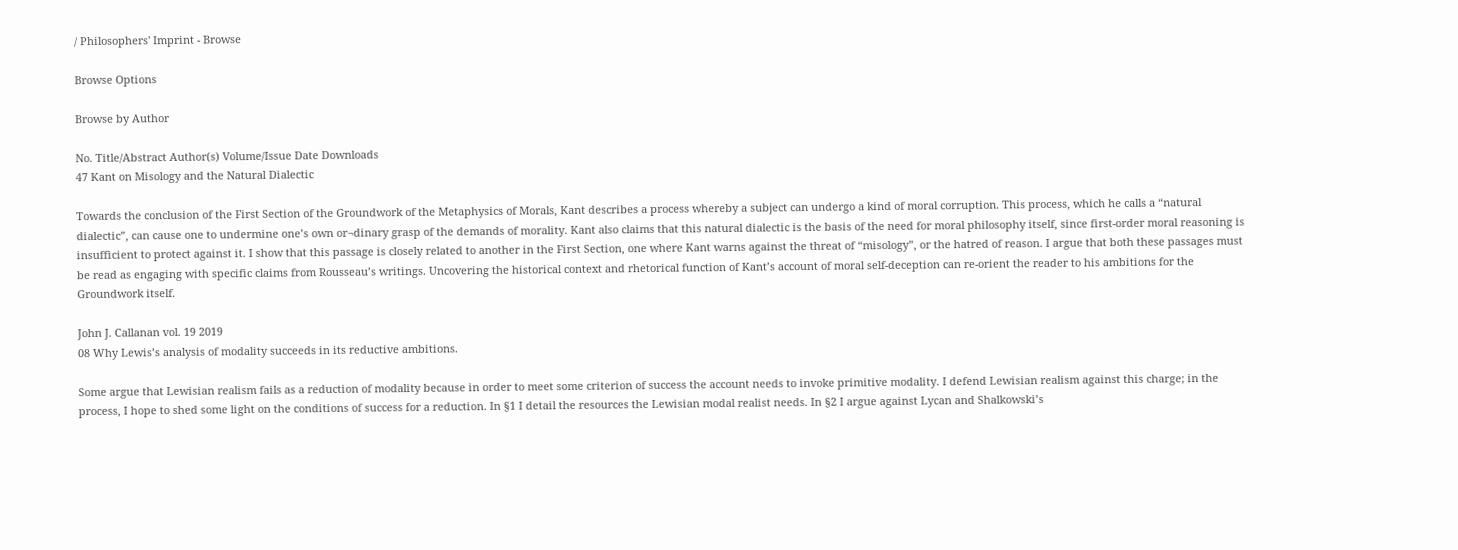/ Philosophers' Imprint - Browse

Browse Options

Browse by Author

No. Title/Abstract Author(s) Volume/Issue Date Downloads
47 Kant on Misology and the Natural Dialectic

Towards the conclusion of the First Section of the Groundwork of the Metaphysics of Morals, Kant describes a process whereby a subject can undergo a kind of moral corruption. This process, which he calls a “natural dialectic”, can cause one to undermine one’s own or¬dinary grasp of the demands of morality. Kant also claims that this natural dialectic is the basis of the need for moral philosophy itself, since first-order moral reasoning is insufficient to protect against it. I show that this passage is closely related to another in the First Section, one where Kant warns against the threat of “misology”, or the hatred of reason. I argue that both these passages must be read as engaging with specific claims from Rousseau’s writings. Uncovering the historical context and rhetorical function of Kant’s account of moral self-deception can re-orient the reader to his ambitions for the Groundwork itself.

John J. Callanan vol. 19 2019
08 Why Lewis’s analysis of modality succeeds in its reductive ambitions.

Some argue that Lewisian realism fails as a reduction of modality because in order to meet some criterion of success the account needs to invoke primitive modality. I defend Lewisian realism against this charge; in the process, I hope to shed some light on the conditions of success for a reduction. In §1 I detail the resources the Lewisian modal realist needs. In §2 I argue against Lycan and Shalkowski’s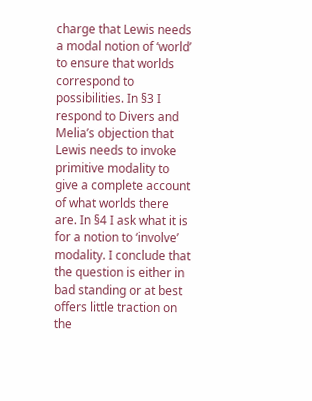charge that Lewis needs a modal notion of ‘world’ to ensure that worlds correspond to possibilities. In §3 I respond to Divers and Melia’s objection that Lewis needs to invoke primitive modality to give a complete account of what worlds there are. In §4 I ask what it is for a notion to ‘involve’ modality. I conclude that the question is either in bad standing or at best offers little traction on the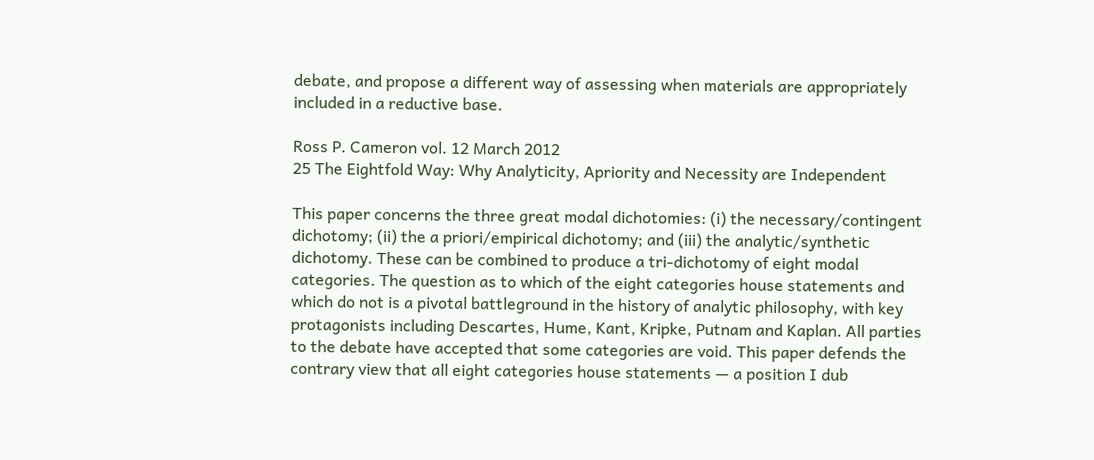debate, and propose a different way of assessing when materials are appropriately included in a reductive base.

Ross P. Cameron vol. 12 March 2012
25 The Eightfold Way: Why Analyticity, Apriority and Necessity are Independent

This paper concerns the three great modal dichotomies: (i) the necessary/contingent dichotomy; (ii) the a priori/empirical dichotomy; and (iii) the analytic/synthetic dichotomy. These can be combined to produce a tri-dichotomy of eight modal categories. The question as to which of the eight categories house statements and which do not is a pivotal battleground in the history of analytic philosophy, with key protagonists including Descartes, Hume, Kant, Kripke, Putnam and Kaplan. All parties to the debate have accepted that some categories are void. This paper defends the contrary view that all eight categories house statements — a position I dub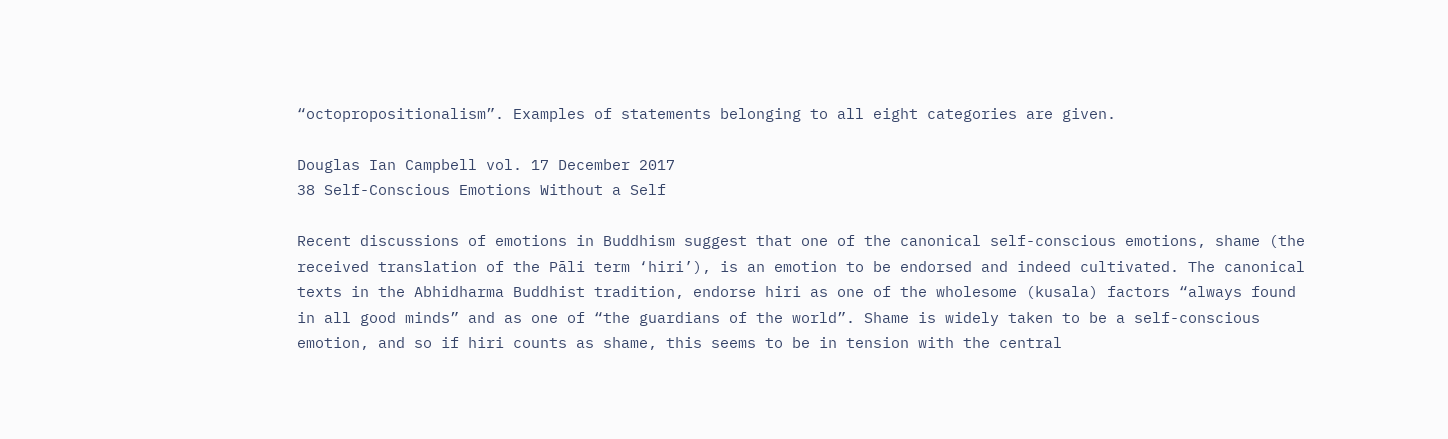“octopropositionalism”. Examples of statements belonging to all eight categories are given.

Douglas Ian Campbell vol. 17 December 2017
38 Self-Conscious Emotions Without a Self

Recent discussions of emotions in Buddhism suggest that one of the canonical self-conscious emotions, shame (the received translation of the Pāli term ‘hiri’), is an emotion to be endorsed and indeed cultivated. The canonical texts in the Abhidharma Buddhist tradition, endorse hiri as one of the wholesome (kusala) factors “always found in all good minds” and as one of “the guardians of the world”. Shame is widely taken to be a self-conscious emotion, and so if hiri counts as shame, this seems to be in tension with the central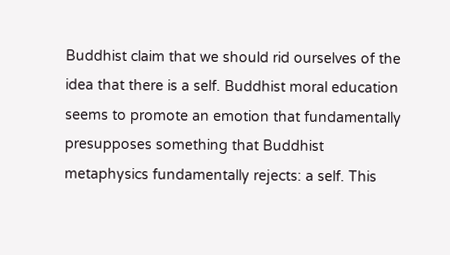Buddhist claim that we should rid ourselves of the idea that there is a self. Buddhist moral education seems to promote an emotion that fundamentally presupposes something that Buddhist metaphysics fundamentally rejects: a self. This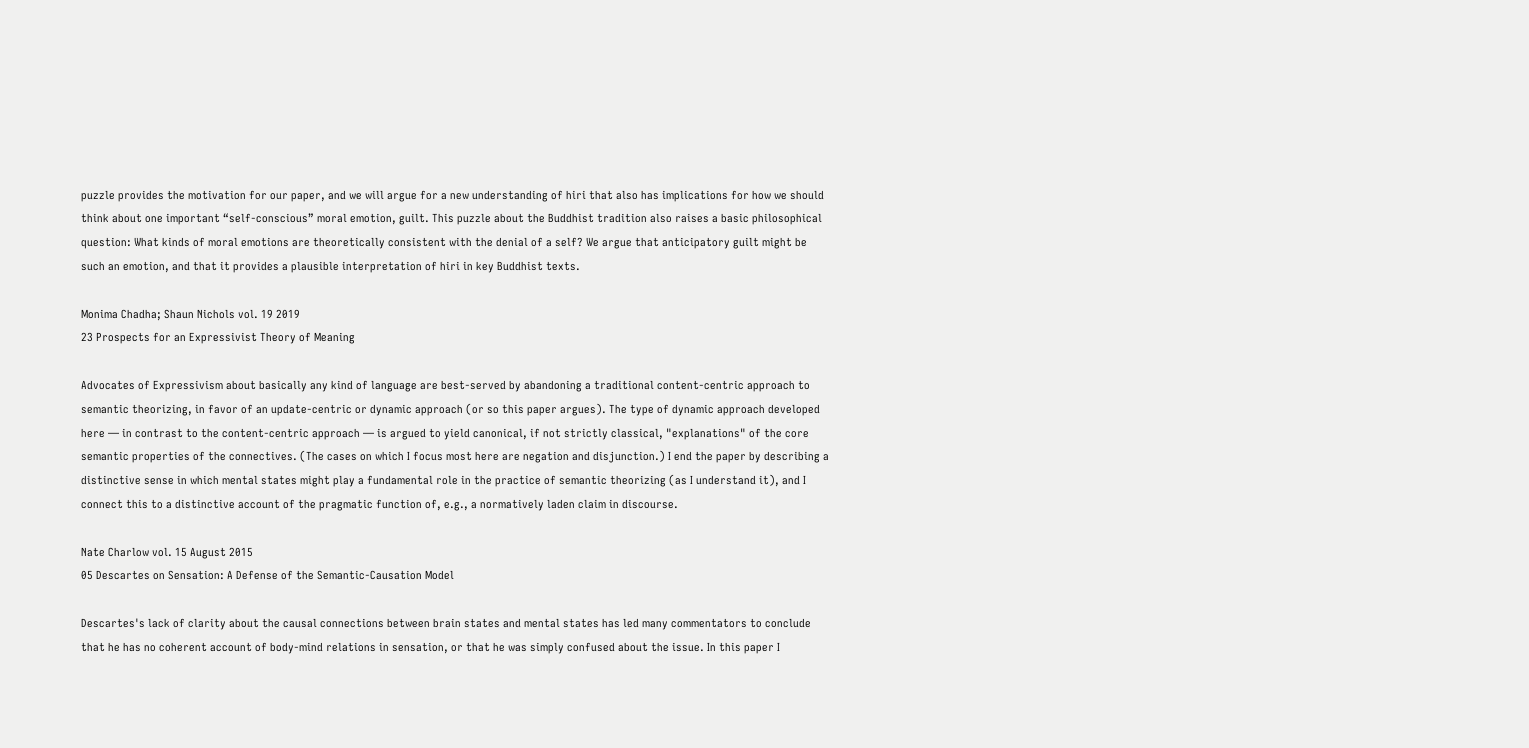puzzle provides the motivation for our paper, and we will argue for a new understanding of hiri that also has implications for how we should think about one important “self-conscious” moral emotion, guilt. This puzzle about the Buddhist tradition also raises a basic philosophical question: What kinds of moral emotions are theoretically consistent with the denial of a self? We argue that anticipatory guilt might be such an emotion, and that it provides a plausible interpretation of hiri in key Buddhist texts.

Monima Chadha; Shaun Nichols vol. 19 2019
23 Prospects for an Expressivist Theory of Meaning

Advocates of Expressivism about basically any kind of language are best-served by abandoning a traditional content-centric approach to semantic theorizing, in favor of an update-centric or dynamic approach (or so this paper argues). The type of dynamic approach developed here — in contrast to the content-centric approach — is argued to yield canonical, if not strictly classical, "explanations" of the core semantic properties of the connectives. (The cases on which I focus most here are negation and disjunction.) I end the paper by describing a distinctive sense in which mental states might play a fundamental role in the practice of semantic theorizing (as I understand it), and I connect this to a distinctive account of the pragmatic function of, e.g., a normatively laden claim in discourse.

Nate Charlow vol. 15 August 2015
05 Descartes on Sensation: A Defense of the Semantic-Causation Model

Descartes's lack of clarity about the causal connections between brain states and mental states has led many commentators to conclude that he has no coherent account of body-mind relations in sensation, or that he was simply confused about the issue. In this paper I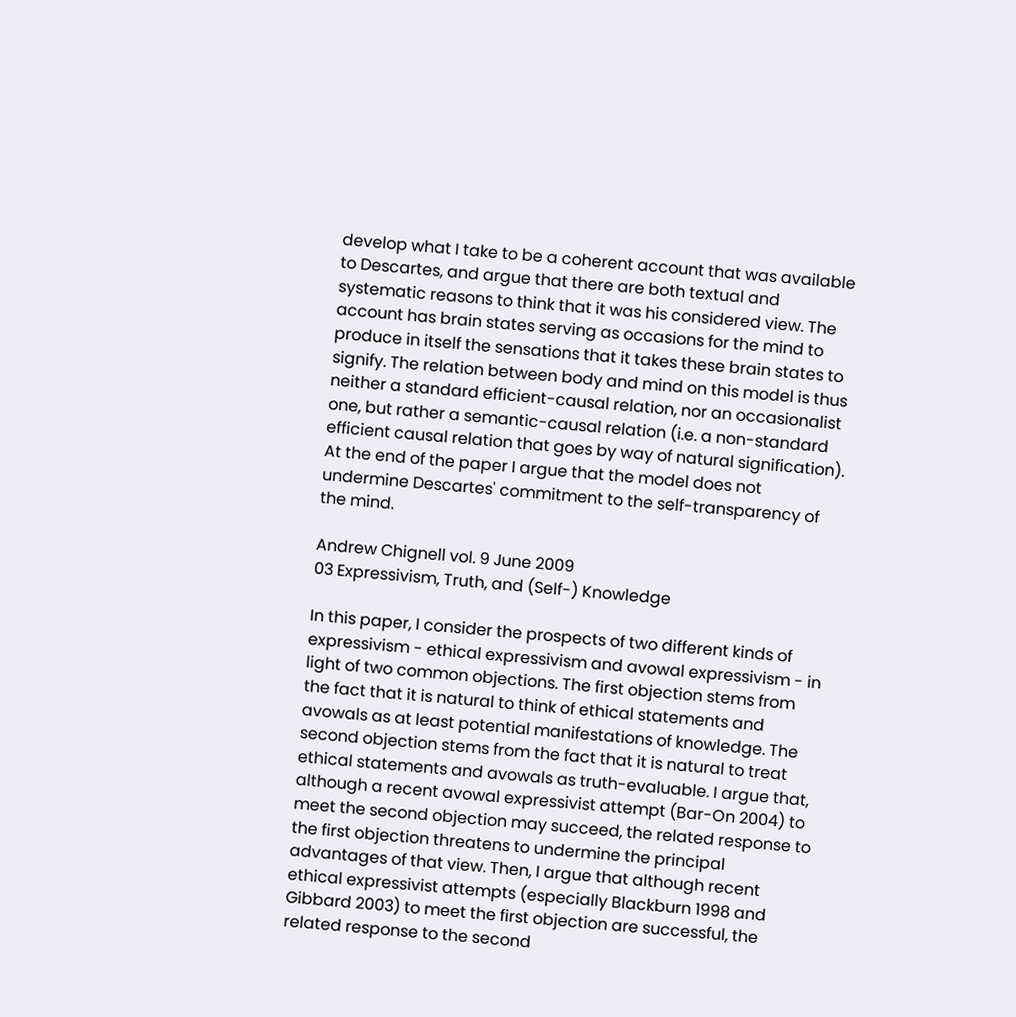develop what I take to be a coherent account that was available to Descartes, and argue that there are both textual and systematic reasons to think that it was his considered view. The account has brain states serving as occasions for the mind to produce in itself the sensations that it takes these brain states to signify. The relation between body and mind on this model is thus neither a standard efficient-causal relation, nor an occasionalist one, but rather a semantic-causal relation (i.e. a non-standard efficient causal relation that goes by way of natural signification). At the end of the paper I argue that the model does not undermine Descartes' commitment to the self-transparency of the mind.

Andrew Chignell vol. 9 June 2009
03 Expressivism, Truth, and (Self-) Knowledge

In this paper, I consider the prospects of two different kinds of expressivism - ethical expressivism and avowal expressivism - in light of two common objections. The first objection stems from the fact that it is natural to think of ethical statements and avowals as at least potential manifestations of knowledge. The second objection stems from the fact that it is natural to treat ethical statements and avowals as truth-evaluable. I argue that, although a recent avowal expressivist attempt (Bar-On 2004) to meet the second objection may succeed, the related response to the first objection threatens to undermine the principal advantages of that view. Then, I argue that although recent ethical expressivist attempts (especially Blackburn 1998 and Gibbard 2003) to meet the first objection are successful, the related response to the second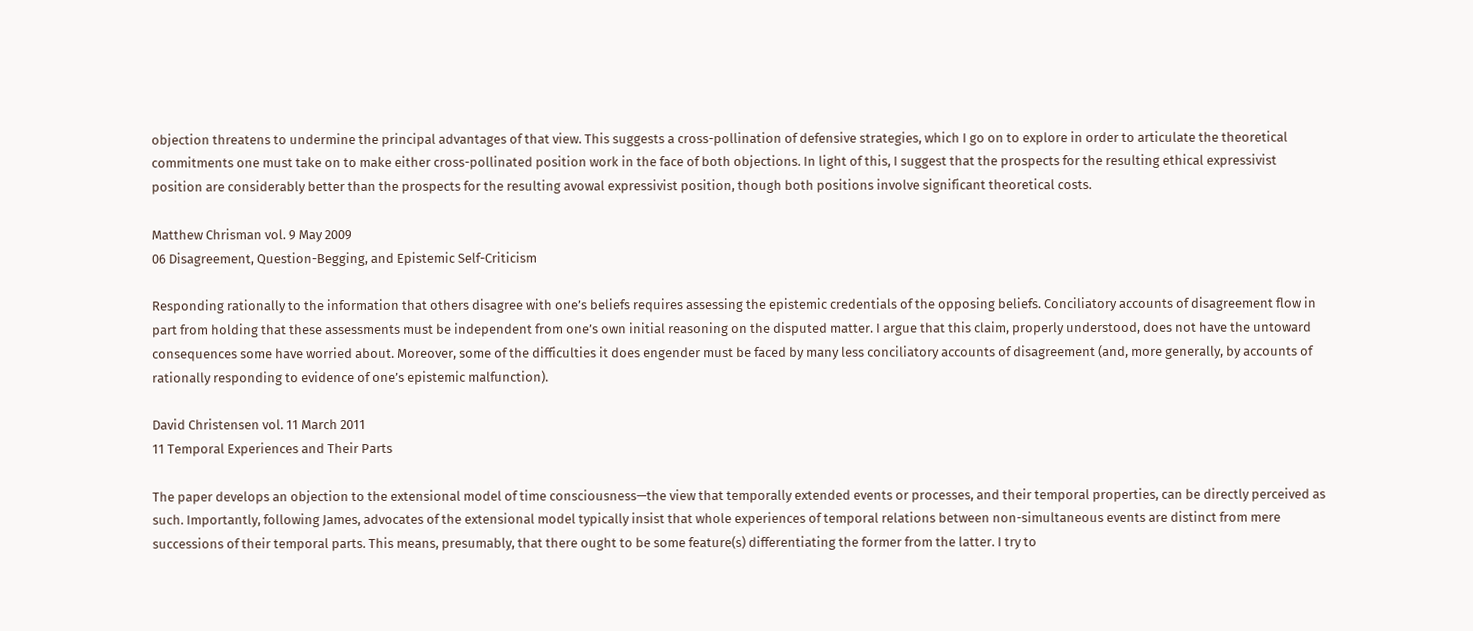objection threatens to undermine the principal advantages of that view. This suggests a cross-pollination of defensive strategies, which I go on to explore in order to articulate the theoretical commitments one must take on to make either cross-pollinated position work in the face of both objections. In light of this, I suggest that the prospects for the resulting ethical expressivist position are considerably better than the prospects for the resulting avowal expressivist position, though both positions involve significant theoretical costs.

Matthew Chrisman vol. 9 May 2009
06 Disagreement, Question-Begging, and Epistemic Self-Criticism

Responding rationally to the information that others disagree with one’s beliefs requires assessing the epistemic credentials of the opposing beliefs. Conciliatory accounts of disagreement flow in part from holding that these assessments must be independent from one’s own initial reasoning on the disputed matter. I argue that this claim, properly understood, does not have the untoward consequences some have worried about. Moreover, some of the difficulties it does engender must be faced by many less conciliatory accounts of disagreement (and, more generally, by accounts of rationally responding to evidence of one’s epistemic malfunction).

David Christensen vol. 11 March 2011
11 Temporal Experiences and Their Parts

The paper develops an objection to the extensional model of time consciousness—the view that temporally extended events or processes, and their temporal properties, can be directly perceived as such. Importantly, following James, advocates of the extensional model typically insist that whole experiences of temporal relations between non-simultaneous events are distinct from mere successions of their temporal parts. This means, presumably, that there ought to be some feature(s) differentiating the former from the latter. I try to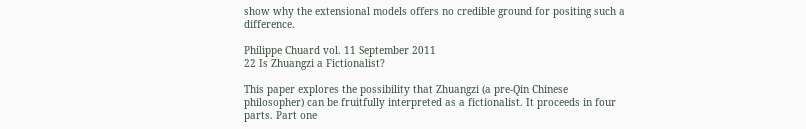show why the extensional models offers no credible ground for positing such a difference.

Philippe Chuard vol. 11 September 2011
22 Is Zhuangzi a Fictionalist?

This paper explores the possibility that Zhuangzi (a pre-Qin Chinese philosopher) can be fruitfully interpreted as a fictionalist. It proceeds in four parts. Part one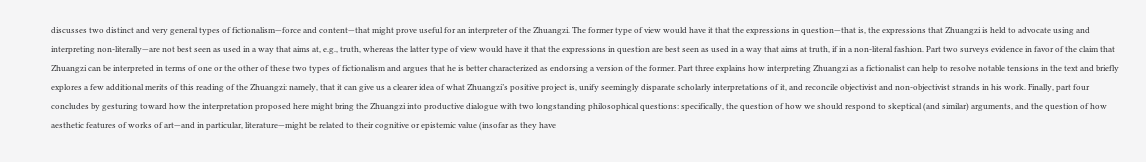discusses two distinct and very general types of fictionalism—force and content—that might prove useful for an interpreter of the Zhuangzi. The former type of view would have it that the expressions in question—that is, the expressions that Zhuangzi is held to advocate using and interpreting non-literally—are not best seen as used in a way that aims at, e.g., truth, whereas the latter type of view would have it that the expressions in question are best seen as used in a way that aims at truth, if in a non-literal fashion. Part two surveys evidence in favor of the claim that Zhuangzi can be interpreted in terms of one or the other of these two types of fictionalism and argues that he is better characterized as endorsing a version of the former. Part three explains how interpreting Zhuangzi as a fictionalist can help to resolve notable tensions in the text and briefly explores a few additional merits of this reading of the Zhuangzi: namely, that it can give us a clearer idea of what Zhuangzi’s positive project is, unify seemingly disparate scholarly interpretations of it, and reconcile objectivist and non-objectivist strands in his work. Finally, part four concludes by gesturing toward how the interpretation proposed here might bring the Zhuangzi into productive dialogue with two longstanding philosophical questions: specifically, the question of how we should respond to skeptical (and similar) arguments, and the question of how aesthetic features of works of art—and in particular, literature—might be related to their cognitive or epistemic value (insofar as they have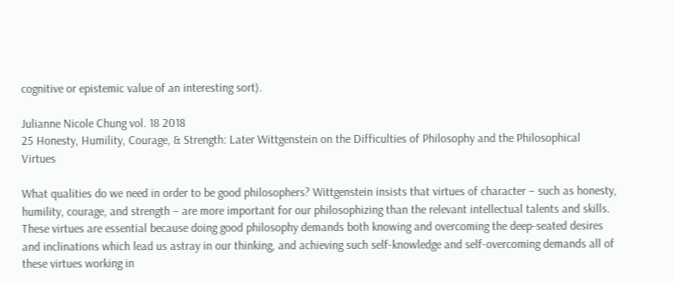cognitive or epistemic value of an interesting sort).

Julianne Nicole Chung vol. 18 2018
25 Honesty, Humility, Courage, & Strength: Later Wittgenstein on the Difficulties of Philosophy and the Philosophical Virtues

What qualities do we need in order to be good philosophers? Wittgenstein insists that virtues of character – such as honesty, humility, courage, and strength – are more important for our philosophizing than the relevant intellectual talents and skills. These virtues are essential because doing good philosophy demands both knowing and overcoming the deep-seated desires and inclinations which lead us astray in our thinking, and achieving such self-knowledge and self-overcoming demands all of these virtues working in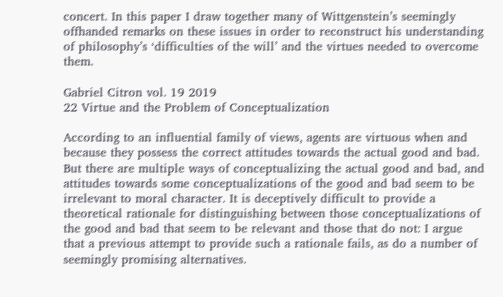concert. In this paper I draw together many of Wittgenstein’s seemingly offhanded remarks on these issues in order to reconstruct his understanding of philosophy’s ‘difficulties of the will’ and the virtues needed to overcome them.

Gabriel Citron vol. 19 2019
22 Virtue and the Problem of Conceptualization

According to an influential family of views, agents are virtuous when and because they possess the correct attitudes towards the actual good and bad. But there are multiple ways of conceptualizing the actual good and bad, and attitudes towards some conceptualizations of the good and bad seem to be irrelevant to moral character. It is deceptively difficult to provide a theoretical rationale for distinguishing between those conceptualizations of the good and bad that seem to be relevant and those that do not: I argue that a previous attempt to provide such a rationale fails, as do a number of seemingly promising alternatives.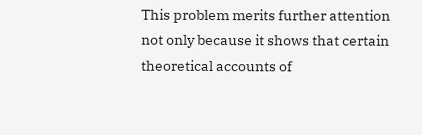This problem merits further attention not only because it shows that certain theoretical accounts of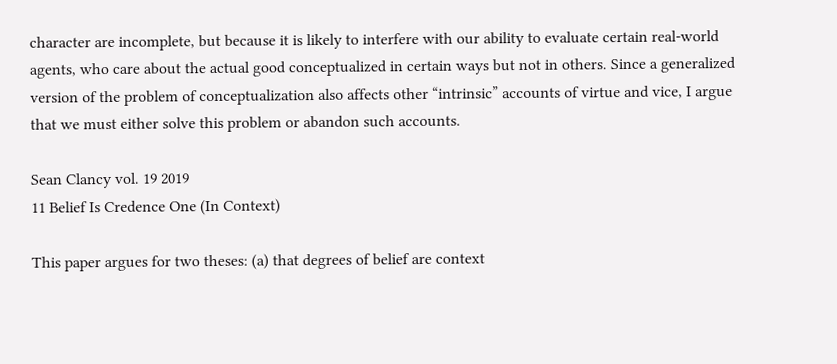character are incomplete, but because it is likely to interfere with our ability to evaluate certain real-world agents, who care about the actual good conceptualized in certain ways but not in others. Since a generalized version of the problem of conceptualization also affects other “intrinsic” accounts of virtue and vice, I argue that we must either solve this problem or abandon such accounts.

Sean Clancy vol. 19 2019
11 Belief Is Credence One (In Context)

This paper argues for two theses: (a) that degrees of belief are context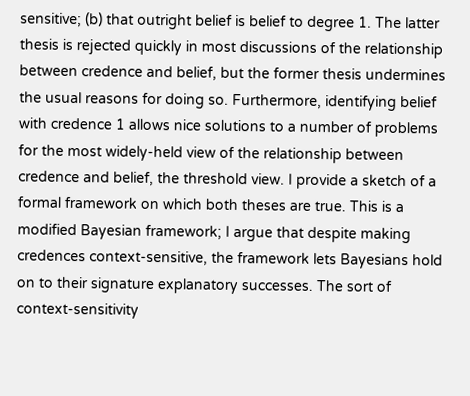sensitive; (b) that outright belief is belief to degree 1. The latter thesis is rejected quickly in most discussions of the relationship between credence and belief, but the former thesis undermines the usual reasons for doing so. Furthermore, identifying belief with credence 1 allows nice solutions to a number of problems for the most widely-held view of the relationship between credence and belief, the threshold view. I provide a sketch of a formal framework on which both theses are true. This is a modified Bayesian framework; I argue that despite making credences context-sensitive, the framework lets Bayesians hold on to their signature explanatory successes. The sort of context-sensitivity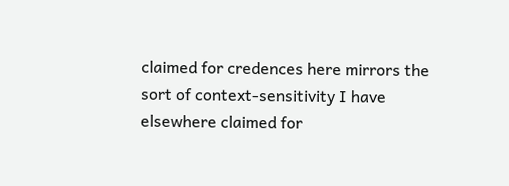claimed for credences here mirrors the sort of context-sensitivity I have elsewhere claimed for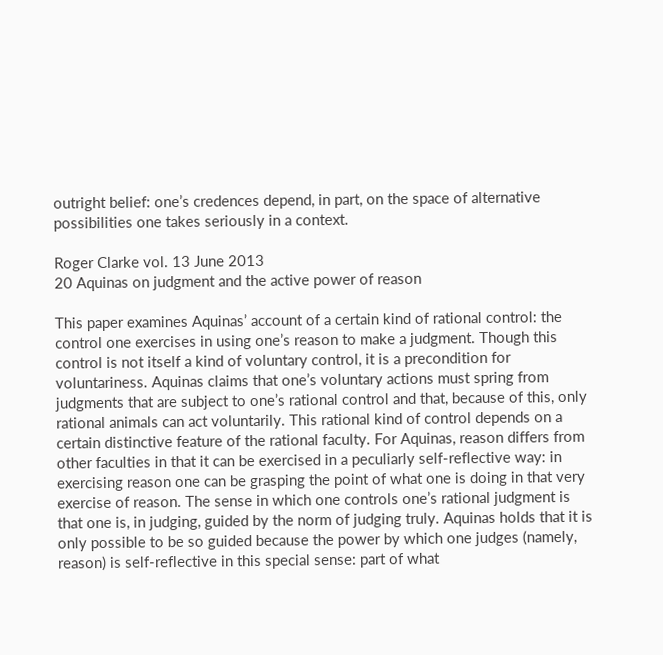outright belief: one’s credences depend, in part, on the space of alternative possibilities one takes seriously in a context.

Roger Clarke vol. 13 June 2013
20 Aquinas on judgment and the active power of reason

This paper examines Aquinas’ account of a certain kind of rational control: the control one exercises in using one’s reason to make a judgment. Though this control is not itself a kind of voluntary control, it is a precondition for voluntariness. Aquinas claims that one’s voluntary actions must spring from judgments that are subject to one’s rational control and that, because of this, only rational animals can act voluntarily. This rational kind of control depends on a certain distinctive feature of the rational faculty. For Aquinas, reason differs from other faculties in that it can be exercised in a peculiarly self-reflective way: in exercising reason one can be grasping the point of what one is doing in that very exercise of reason. The sense in which one controls one’s rational judgment is that one is, in judging, guided by the norm of judging truly. Aquinas holds that it is only possible to be so guided because the power by which one judges (namely, reason) is self-reflective in this special sense: part of what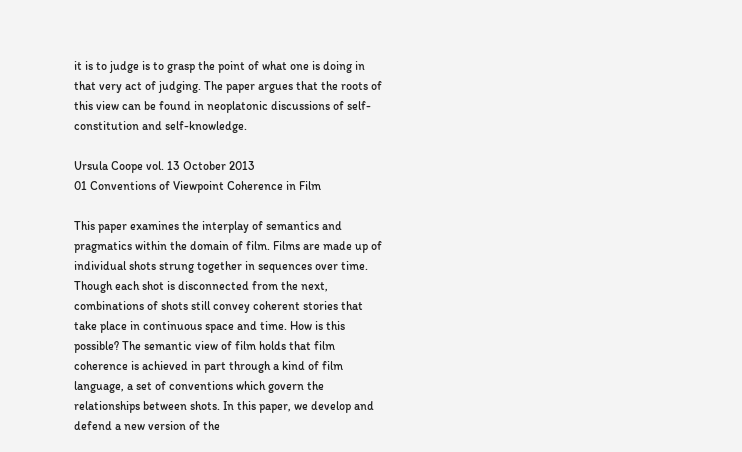it is to judge is to grasp the point of what one is doing in that very act of judging. The paper argues that the roots of this view can be found in neoplatonic discussions of self-constitution and self-knowledge.

Ursula Coope vol. 13 October 2013
01 Conventions of Viewpoint Coherence in Film

This paper examines the interplay of semantics and pragmatics within the domain of film. Films are made up of individual shots strung together in sequences over time. Though each shot is disconnected from the next, combinations of shots still convey coherent stories that take place in continuous space and time. How is this possible? The semantic view of film holds that film coherence is achieved in part through a kind of film language, a set of conventions which govern the relationships between shots. In this paper, we develop and defend a new version of the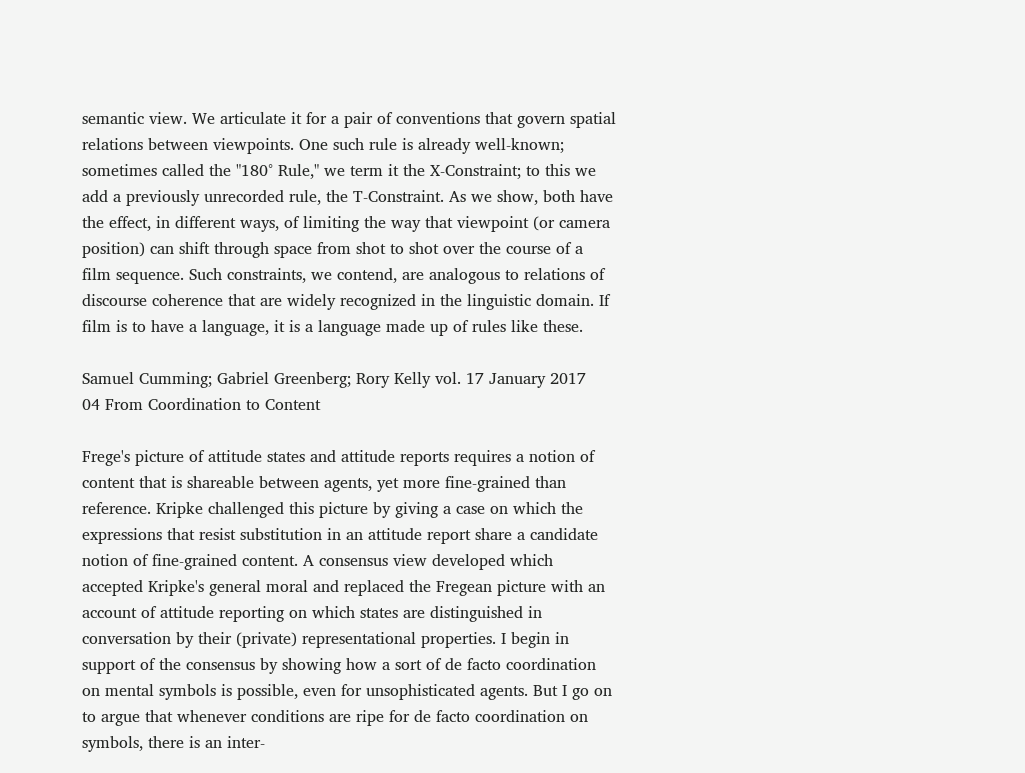semantic view. We articulate it for a pair of conventions that govern spatial relations between viewpoints. One such rule is already well-known; sometimes called the "180° Rule," we term it the X-Constraint; to this we add a previously unrecorded rule, the T-Constraint. As we show, both have the effect, in different ways, of limiting the way that viewpoint (or camera position) can shift through space from shot to shot over the course of a film sequence. Such constraints, we contend, are analogous to relations of discourse coherence that are widely recognized in the linguistic domain. If film is to have a language, it is a language made up of rules like these.

Samuel Cumming; Gabriel Greenberg; Rory Kelly vol. 17 January 2017
04 From Coordination to Content

Frege's picture of attitude states and attitude reports requires a notion of content that is shareable between agents, yet more fine-grained than reference. Kripke challenged this picture by giving a case on which the expressions that resist substitution in an attitude report share a candidate notion of fine-grained content. A consensus view developed which accepted Kripke's general moral and replaced the Fregean picture with an account of attitude reporting on which states are distinguished in conversation by their (private) representational properties. I begin in support of the consensus by showing how a sort of de facto coordination on mental symbols is possible, even for unsophisticated agents. But I go on to argue that whenever conditions are ripe for de facto coordination on symbols, there is an inter-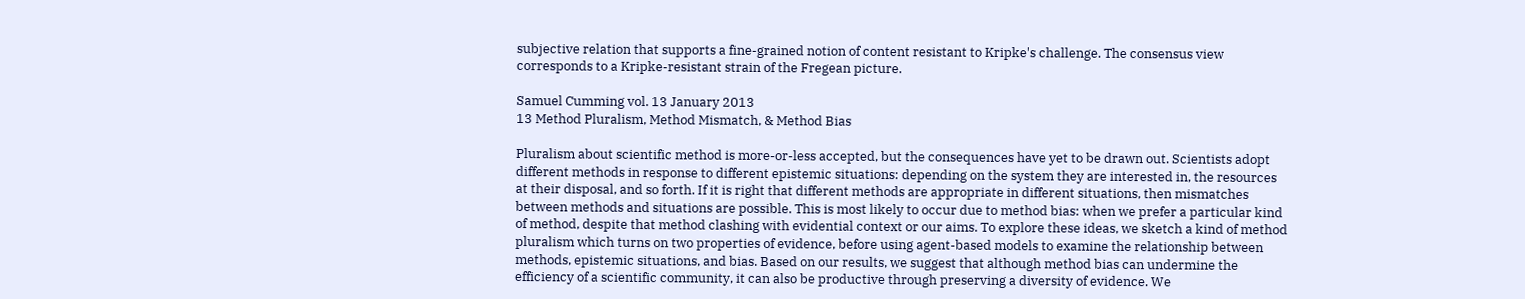subjective relation that supports a fine-grained notion of content resistant to Kripke's challenge. The consensus view corresponds to a Kripke-resistant strain of the Fregean picture.

Samuel Cumming vol. 13 January 2013
13 Method Pluralism, Method Mismatch, & Method Bias

Pluralism about scientific method is more-or-less accepted, but the consequences have yet to be drawn out. Scientists adopt different methods in response to different epistemic situations: depending on the system they are interested in, the resources at their disposal, and so forth. If it is right that different methods are appropriate in different situations, then mismatches between methods and situations are possible. This is most likely to occur due to method bias: when we prefer a particular kind of method, despite that method clashing with evidential context or our aims. To explore these ideas, we sketch a kind of method pluralism which turns on two properties of evidence, before using agent-based models to examine the relationship between methods, epistemic situations, and bias. Based on our results, we suggest that although method bias can undermine the efficiency of a scientific community, it can also be productive through preserving a diversity of evidence. We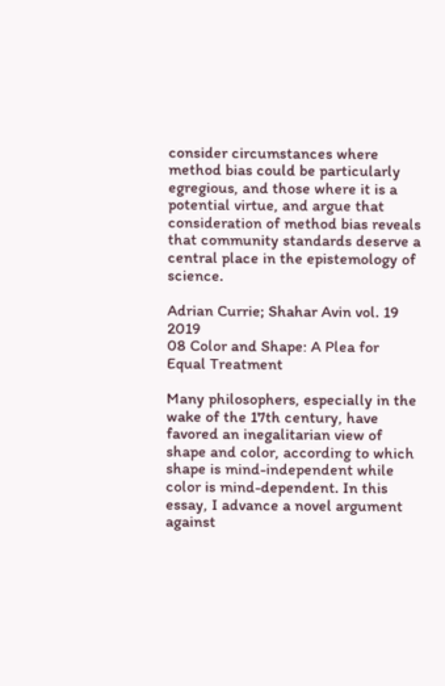consider circumstances where method bias could be particularly egregious, and those where it is a potential virtue, and argue that consideration of method bias reveals that community standards deserve a central place in the epistemology of science.

Adrian Currie; Shahar Avin vol. 19 2019
08 Color and Shape: A Plea for Equal Treatment

Many philosophers, especially in the wake of the 17th century, have favored an inegalitarian view of shape and color, according to which shape is mind-independent while color is mind-dependent. In this essay, I advance a novel argument against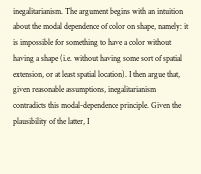inegalitarianism. The argument begins with an intuition about the modal dependence of color on shape, namely: it is impossible for something to have a color without having a shape (i.e. without having some sort of spatial extension, or at least spatial location). I then argue that, given reasonable assumptions, inegalitarianism contradicts this modal-dependence principle. Given the plausibility of the latter, I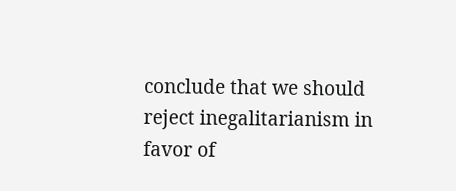conclude that we should reject inegalitarianism in favor of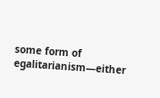some form of egalitarianism—either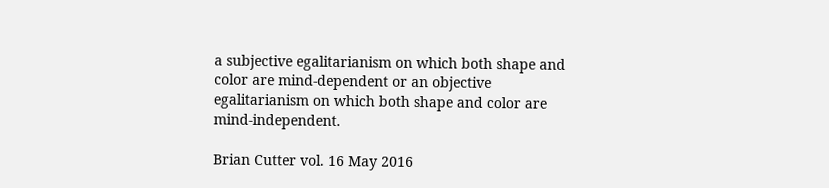a subjective egalitarianism on which both shape and color are mind-dependent or an objective egalitarianism on which both shape and color are mind-independent.

Brian Cutter vol. 16 May 2016